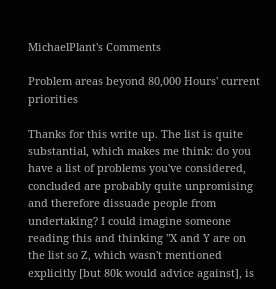MichaelPlant's Comments

Problem areas beyond 80,000 Hours' current priorities

Thanks for this write up. The list is quite substantial, which makes me think: do you have a list of problems you've considered, concluded are probably quite unpromising and therefore dissuade people from undertaking? I could imagine someone reading this and thinking "X and Y are on the list so Z, which wasn't mentioned explicitly [but 80k would advice against], is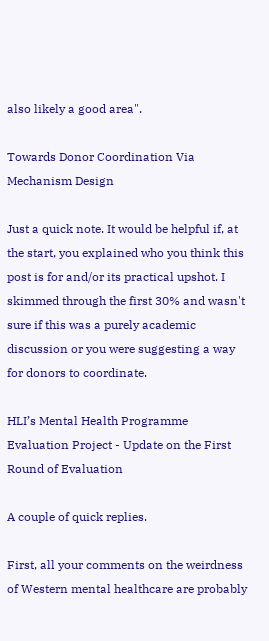also likely a good area".

Towards Donor Coordination Via Mechanism Design

Just a quick note. It would be helpful if, at the start, you explained who you think this post is for and/or its practical upshot. I skimmed through the first 30% and wasn't sure if this was a purely academic discussion or you were suggesting a way for donors to coordinate.

HLI’s Mental Health Programme Evaluation Project - Update on the First Round of Evaluation

A couple of quick replies.

First, all your comments on the weirdness of Western mental healthcare are probably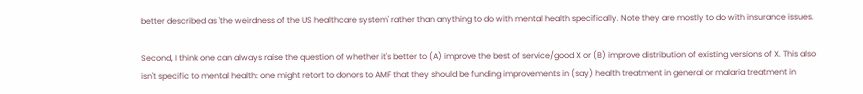better described as 'the weirdness of the US healthcare system' rather than anything to do with mental health specifically. Note they are mostly to do with insurance issues.

Second, I think one can always raise the question of whether it's better to (A) improve the best of service/good X or (B) improve distribution of existing versions of X. This also isn't specific to mental health: one might retort to donors to AMF that they should be funding improvements in (say) health treatment in general or malaria treatment in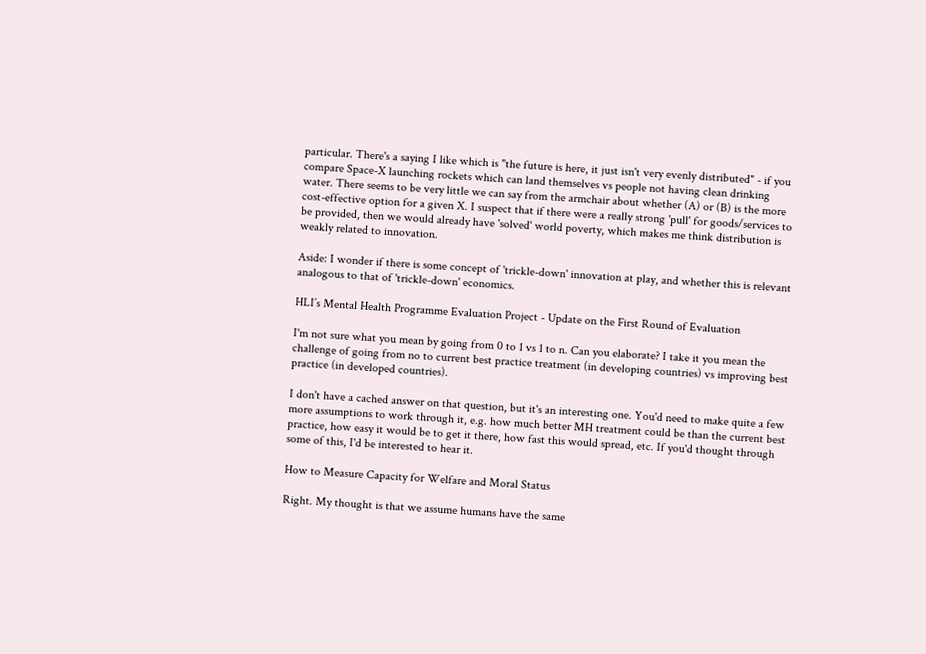particular. There's a saying I like which is "the future is here, it just isn't very evenly distributed" - if you compare Space-X launching rockets which can land themselves vs people not having clean drinking water. There seems to be very little we can say from the armchair about whether (A) or (B) is the more cost-effective option for a given X. I suspect that if there were a really strong 'pull' for goods/services to be provided, then we would already have 'solved' world poverty, which makes me think distribution is weakly related to innovation.

Aside: I wonder if there is some concept of 'trickle-down' innovation at play, and whether this is relevant analogous to that of 'trickle-down' economics.

HLI’s Mental Health Programme Evaluation Project - Update on the First Round of Evaluation

I'm not sure what you mean by going from 0 to 1 vs 1 to n. Can you elaborate? I take it you mean the challenge of going from no to current best practice treatment (in developing countries) vs improving best practice (in developed countries).

I don't have a cached answer on that question, but it's an interesting one. You'd need to make quite a few more assumptions to work through it, e.g. how much better MH treatment could be than the current best practice, how easy it would be to get it there, how fast this would spread, etc. If you'd thought through some of this, I'd be interested to hear it.

How to Measure Capacity for Welfare and Moral Status

Right. My thought is that we assume humans have the same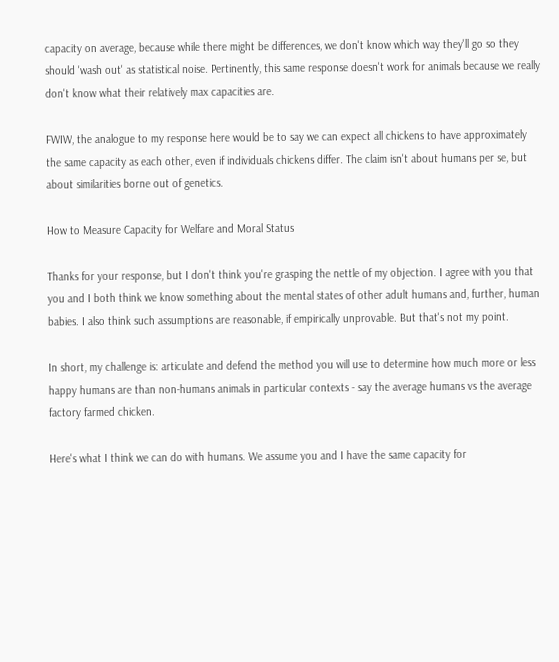capacity on average, because while there might be differences, we don't know which way they'll go so they should 'wash out' as statistical noise. Pertinently, this same response doesn't work for animals because we really don't know what their relatively max capacities are.

FWIW, the analogue to my response here would be to say we can expect all chickens to have approximately the same capacity as each other, even if individuals chickens differ. The claim isn't about humans per se, but about similarities borne out of genetics.

How to Measure Capacity for Welfare and Moral Status

Thanks for your response, but I don't think you're grasping the nettle of my objection. I agree with you that you and I both think we know something about the mental states of other adult humans and, further, human babies. I also think such assumptions are reasonable, if empirically unprovable. But that's not my point.

In short, my challenge is: articulate and defend the method you will use to determine how much more or less happy humans are than non-humans animals in particular contexts - say the average humans vs the average factory farmed chicken.

Here's what I think we can do with humans. We assume you and I have the same capacity for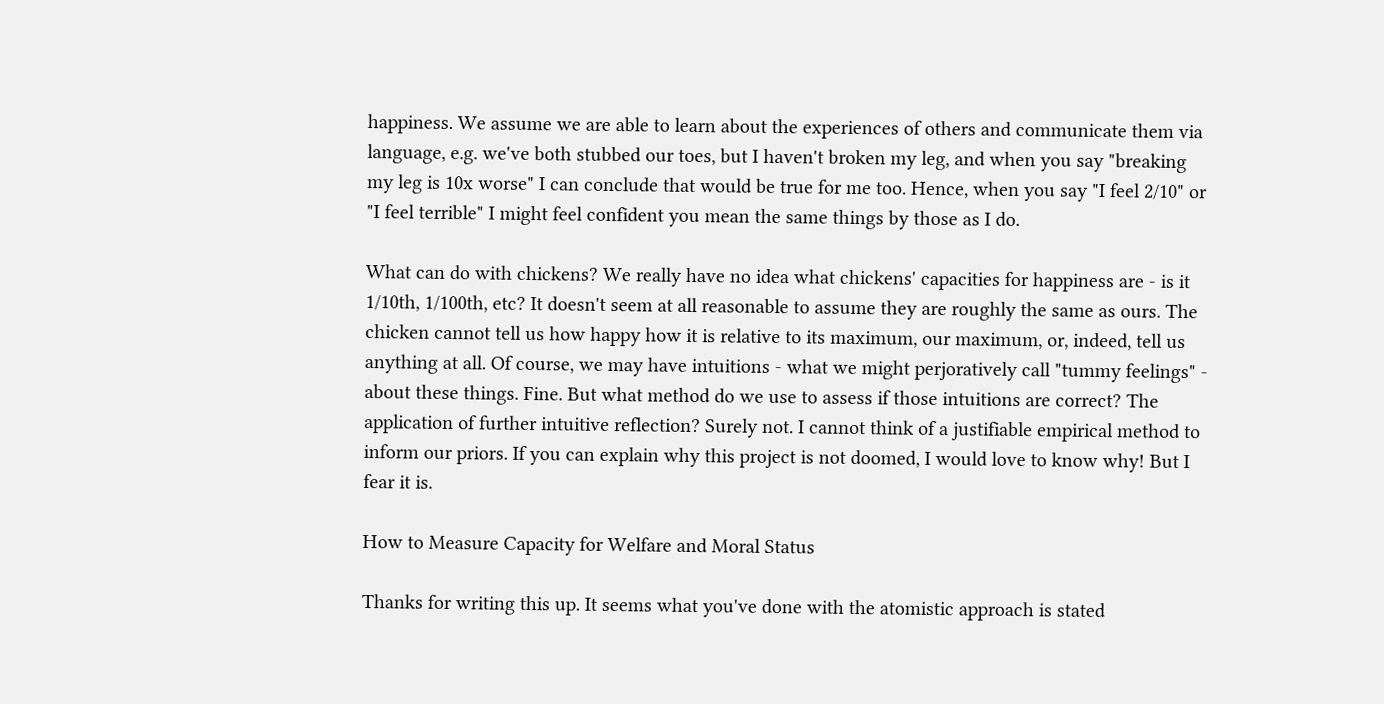happiness. We assume we are able to learn about the experiences of others and communicate them via language, e.g. we've both stubbed our toes, but I haven't broken my leg, and when you say "breaking my leg is 10x worse" I can conclude that would be true for me too. Hence, when you say "I feel 2/10" or "I feel terrible" I might feel confident you mean the same things by those as I do.

What can do with chickens? We really have no idea what chickens' capacities for happiness are - is it 1/10th, 1/100th, etc? It doesn't seem at all reasonable to assume they are roughly the same as ours. The chicken cannot tell us how happy how it is relative to its maximum, our maximum, or, indeed, tell us anything at all. Of course, we may have intuitions - what we might perjoratively call "tummy feelings" - about these things. Fine. But what method do we use to assess if those intuitions are correct? The application of further intuitive reflection? Surely not. I cannot think of a justifiable empirical method to inform our priors. If you can explain why this project is not doomed, I would love to know why! But I fear it is.

How to Measure Capacity for Welfare and Moral Status

Thanks for writing this up. It seems what you've done with the atomistic approach is stated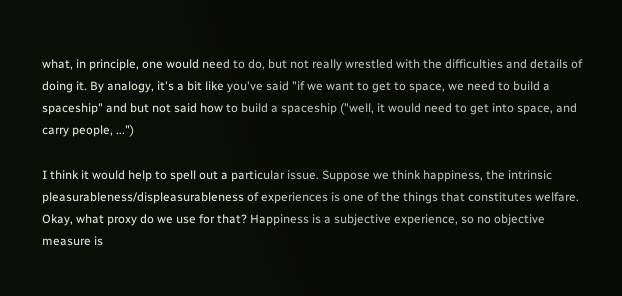what, in principle, one would need to do, but not really wrestled with the difficulties and details of doing it. By analogy, it's a bit like you've said "if we want to get to space, we need to build a spaceship" and but not said how to build a spaceship ("well, it would need to get into space, and carry people, ...")

I think it would help to spell out a particular issue. Suppose we think happiness, the intrinsic pleasurableness/displeasurableness of experiences is one of the things that constitutes welfare. Okay, what proxy do we use for that? Happiness is a subjective experience, so no objective measure is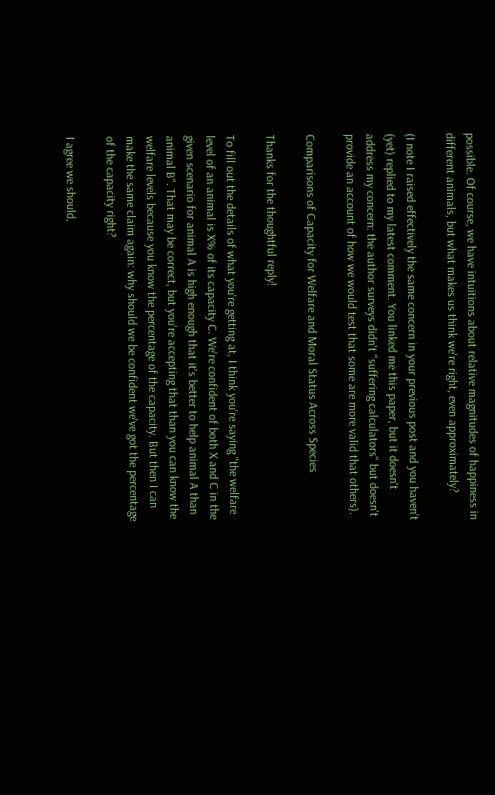possible. Of course, we have intuitions about relative magnitudes of happiness in different animals, but what makes us think we're right, even approximately?

(I note I raised effectively the same concern in your previous post and you haven't (yet) replied to my latest comment. You linked me this paper, but it doesn't address my concern: the author surveys didn't "suffering calculators" but doesn't provide an account of how we would test that some are more valid that others).

Comparisons of Capacity for Welfare and Moral Status Across Species

Thanks for the thoughtful reply!

To fill out the details of what you're getting at, I think you're saying "the welfare level of an animal is X% of its capacity C. We're confident of both X and C in the given scenario for animal A is high enough that it's better to help animal A than animal B". That may be correct, but you're accepting that than you can know the welfare levels because you know the percentage of the capacity. But then I can make the same claim again: why should we be confident we've got the percentage of the capacity right?

I agree we should,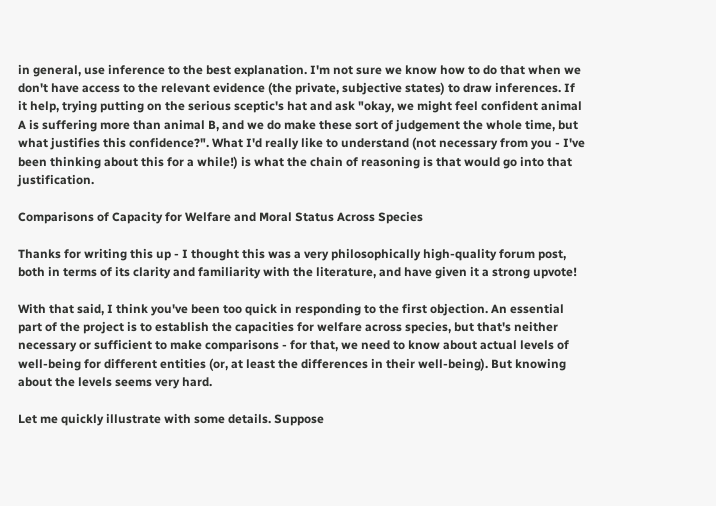in general, use inference to the best explanation. I'm not sure we know how to do that when we don't have access to the relevant evidence (the private, subjective states) to draw inferences. If it help, trying putting on the serious sceptic's hat and ask "okay, we might feel confident animal A is suffering more than animal B, and we do make these sort of judgement the whole time, but what justifies this confidence?". What I'd really like to understand (not necessary from you - I've been thinking about this for a while!) is what the chain of reasoning is that would go into that justification.

Comparisons of Capacity for Welfare and Moral Status Across Species

Thanks for writing this up - I thought this was a very philosophically high-quality forum post, both in terms of its clarity and familiarity with the literature, and have given it a strong upvote!

With that said, I think you've been too quick in responding to the first objection. An essential part of the project is to establish the capacities for welfare across species, but that's neither necessary or sufficient to make comparisons - for that, we need to know about actual levels of well-being for different entities (or, at least the differences in their well-being). But knowing about the levels seems very hard.

Let me quickly illustrate with some details. Suppose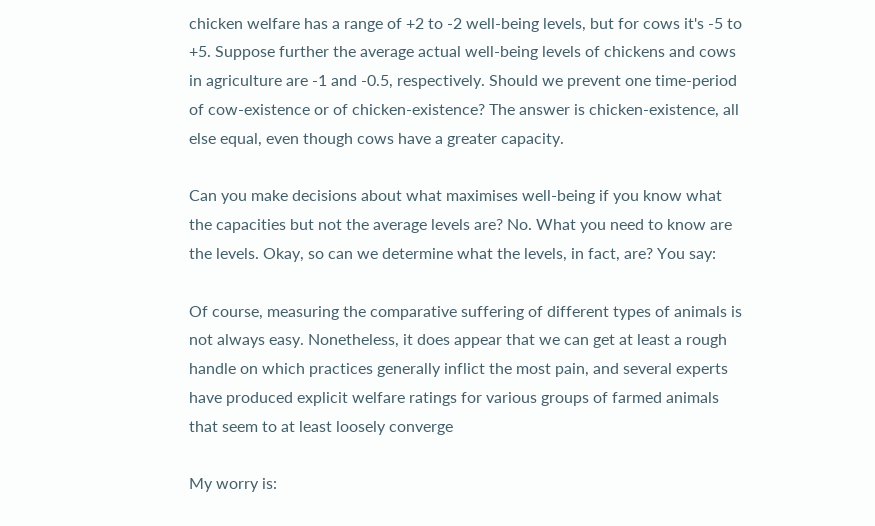chicken welfare has a range of +2 to -2 well-being levels, but for cows it's -5 to +5. Suppose further the average actual well-being levels of chickens and cows in agriculture are -1 and -0.5, respectively. Should we prevent one time-period of cow-existence or of chicken-existence? The answer is chicken-existence, all else equal, even though cows have a greater capacity.

Can you make decisions about what maximises well-being if you know what the capacities but not the average levels are? No. What you need to know are the levels. Okay, so can we determine what the levels, in fact, are? You say:

Of course, measuring the comparative suffering of different types of animals is not always easy. Nonetheless, it does appear that we can get at least a rough handle on which practices generally inflict the most pain, and several experts have produced explicit welfare ratings for various groups of farmed animals that seem to at least loosely converge

My worry is: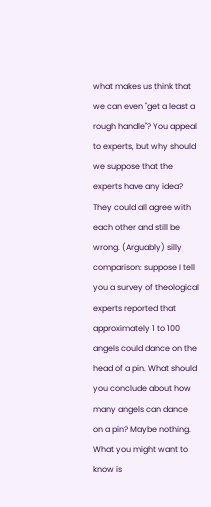what makes us think that we can even "get a least a rough handle"? You appeal to experts, but why should we suppose that the experts have any idea? They could all agree with each other and still be wrong. (Arguably) silly comparison: suppose I tell you a survey of theological experts reported that approximately 1 to 100 angels could dance on the head of a pin. What should you conclude about how many angels can dance on a pin? Maybe nothing. What you might want to know is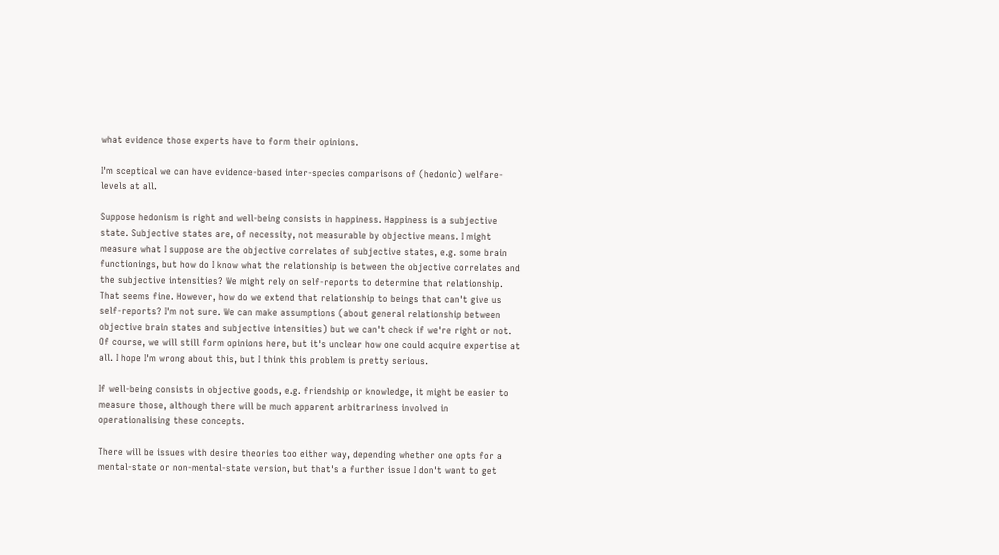what evidence those experts have to form their opinions.

I'm sceptical we can have evidence-based inter-species comparisons of (hedonic) welfare-levels at all.

Suppose hedonism is right and well-being consists in happiness. Happiness is a subjective state. Subjective states are, of necessity, not measurable by objective means. I might measure what I suppose are the objective correlates of subjective states, e.g. some brain functionings, but how do I know what the relationship is between the objective correlates and the subjective intensities? We might rely on self-reports to determine that relationship. That seems fine. However, how do we extend that relationship to beings that can't give us self-reports? I'm not sure. We can make assumptions (about general relationship between objective brain states and subjective intensities) but we can't check if we're right or not. Of course, we will still form opinions here, but it's unclear how one could acquire expertise at all. I hope I'm wrong about this, but I think this problem is pretty serious.

If well-being consists in objective goods, e.g. friendship or knowledge, it might be easier to measure those, although there will be much apparent arbitrariness involved in operationalising these concepts.

There will be issues with desire theories too either way, depending whether one opts for a mental-state or non-mental-state version, but that's a further issue I don't want to get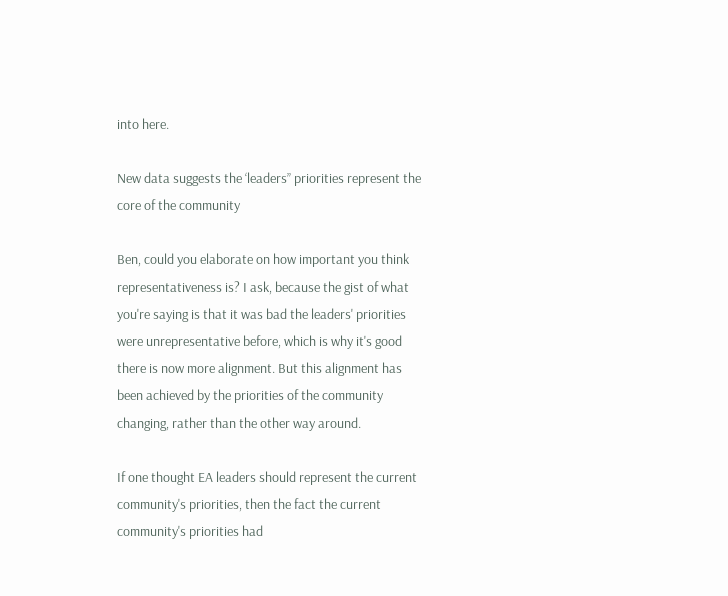into here.

New data suggests the ‘leaders’’ priorities represent the core of the community

Ben, could you elaborate on how important you think representativeness is? I ask, because the gist of what you're saying is that it was bad the leaders' priorities were unrepresentative before, which is why it's good there is now more alignment. But this alignment has been achieved by the priorities of the community changing, rather than the other way around.

If one thought EA leaders should represent the current community's priorities, then the fact the current community's priorities had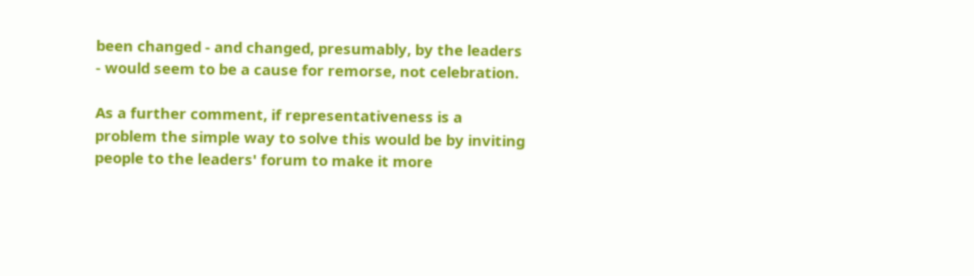been changed - and changed, presumably, by the leaders - would seem to be a cause for remorse, not celebration.

As a further comment, if representativeness is a problem the simple way to solve this would be by inviting people to the leaders' forum to make it more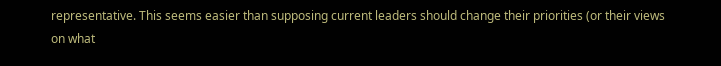representative. This seems easier than supposing current leaders should change their priorities (or their views on what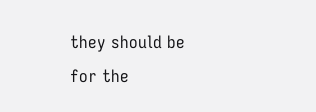they should be for the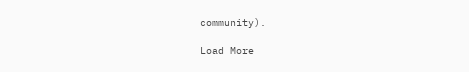community).

Load More